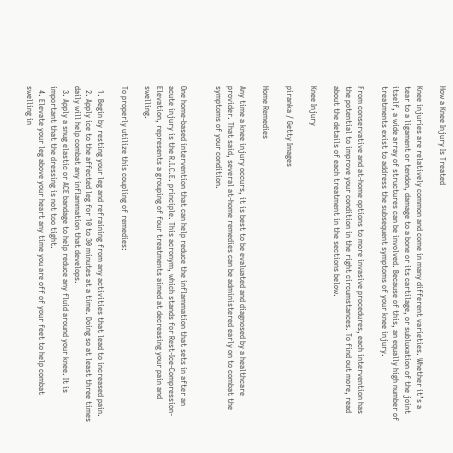How a Knee Injury Is Treated

Knee injuries are relatively common and come in many different varieties. Whether it’s a tear to a ligament or tendon, damage to a bone or its cartilage, or subluxation of the joint itself, a wide array of structures can be involved. Because of this, an equally high number of treatments exist to address the subsequent symptoms of your knee injury.

From conservative and at-home options to more invasive procedures, each intervention has the potential to improve your condition in the right circumstances. To find out more, read about the details of each treatment in the sections below.

Knee Injury

piranka / Getty Images

Home Remedies

Any time a knee injury occurs, it is best to be evaluated and diagnosed by a healthcare provider. That said, several at-home remedies can be administered early on to combat the symptoms of your condition.


One home-based intervention that can help reduce the inflammation that sets in after an acute injury is the R.I.C.E. principle. This acronym, which stands for Rest-Ice-Compression-Elevation, represents a grouping of four treatments aimed at decreasing your pain and swelling.

To properly utilize this coupling of remedies:

  1. Begin by resting your leg and refraining from any activities that lead to increased pain.
  2. Apply ice to the affected leg for 10 to 30 minutes at a time. Doing so at least three times daily will help combat any inflammation that develops.
  3. Apply a snug elastic or ACE bandage to help reduce any fluid around your knee. It is important that the dressing is not too tight.
  4. Elevate your leg above your heart any time you are off of your feet to help combat swelling in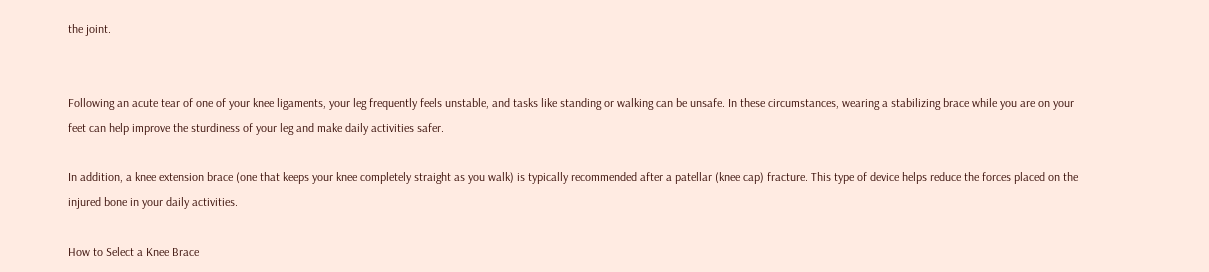the joint.


Following an acute tear of one of your knee ligaments, your leg frequently feels unstable, and tasks like standing or walking can be unsafe. In these circumstances, wearing a stabilizing brace while you are on your feet can help improve the sturdiness of your leg and make daily activities safer.

In addition, a knee extension brace (one that keeps your knee completely straight as you walk) is typically recommended after a patellar (knee cap) fracture. This type of device helps reduce the forces placed on the injured bone in your daily activities.

How to Select a Knee Brace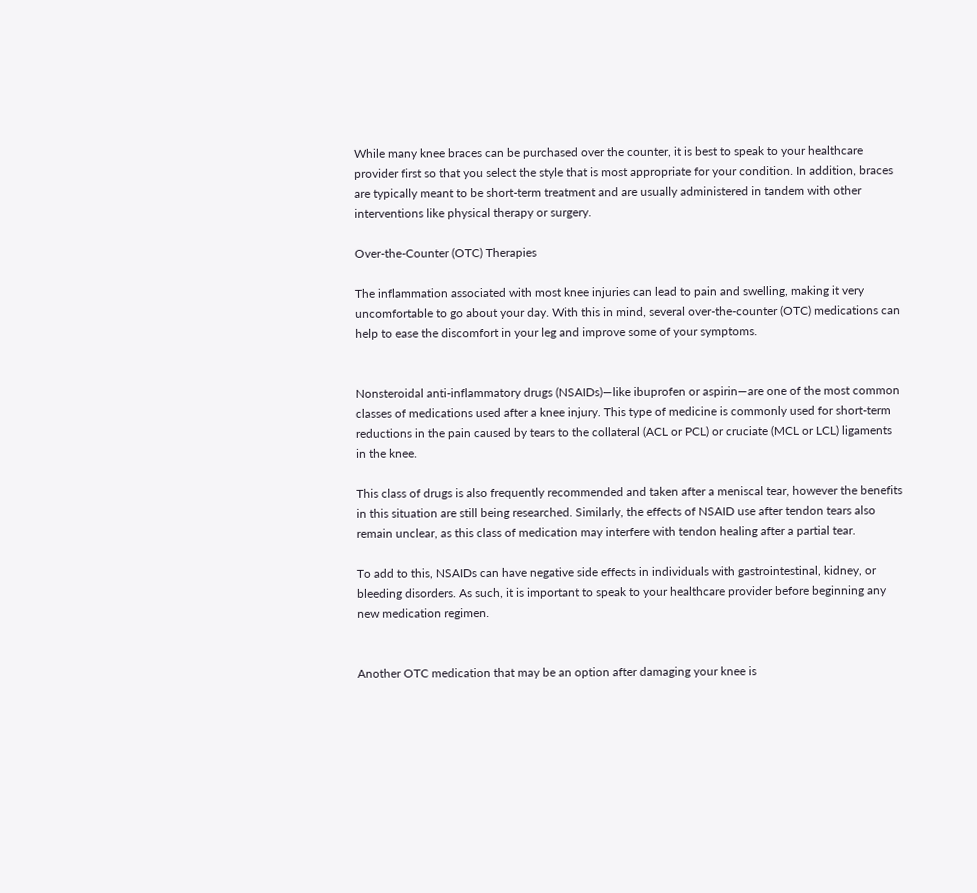While many knee braces can be purchased over the counter, it is best to speak to your healthcare provider first so that you select the style that is most appropriate for your condition. In addition, braces are typically meant to be short-term treatment and are usually administered in tandem with other interventions like physical therapy or surgery.

Over-the-Counter (OTC) Therapies

The inflammation associated with most knee injuries can lead to pain and swelling, making it very uncomfortable to go about your day. With this in mind, several over-the-counter (OTC) medications can help to ease the discomfort in your leg and improve some of your symptoms.


Nonsteroidal anti-inflammatory drugs (NSAIDs)—like ibuprofen or aspirin—are one of the most common classes of medications used after a knee injury. This type of medicine is commonly used for short-term reductions in the pain caused by tears to the collateral (ACL or PCL) or cruciate (MCL or LCL) ligaments in the knee.

This class of drugs is also frequently recommended and taken after a meniscal tear, however the benefits in this situation are still being researched. Similarly, the effects of NSAID use after tendon tears also remain unclear, as this class of medication may interfere with tendon healing after a partial tear.

To add to this, NSAIDs can have negative side effects in individuals with gastrointestinal, kidney, or bleeding disorders. As such, it is important to speak to your healthcare provider before beginning any new medication regimen.


Another OTC medication that may be an option after damaging your knee is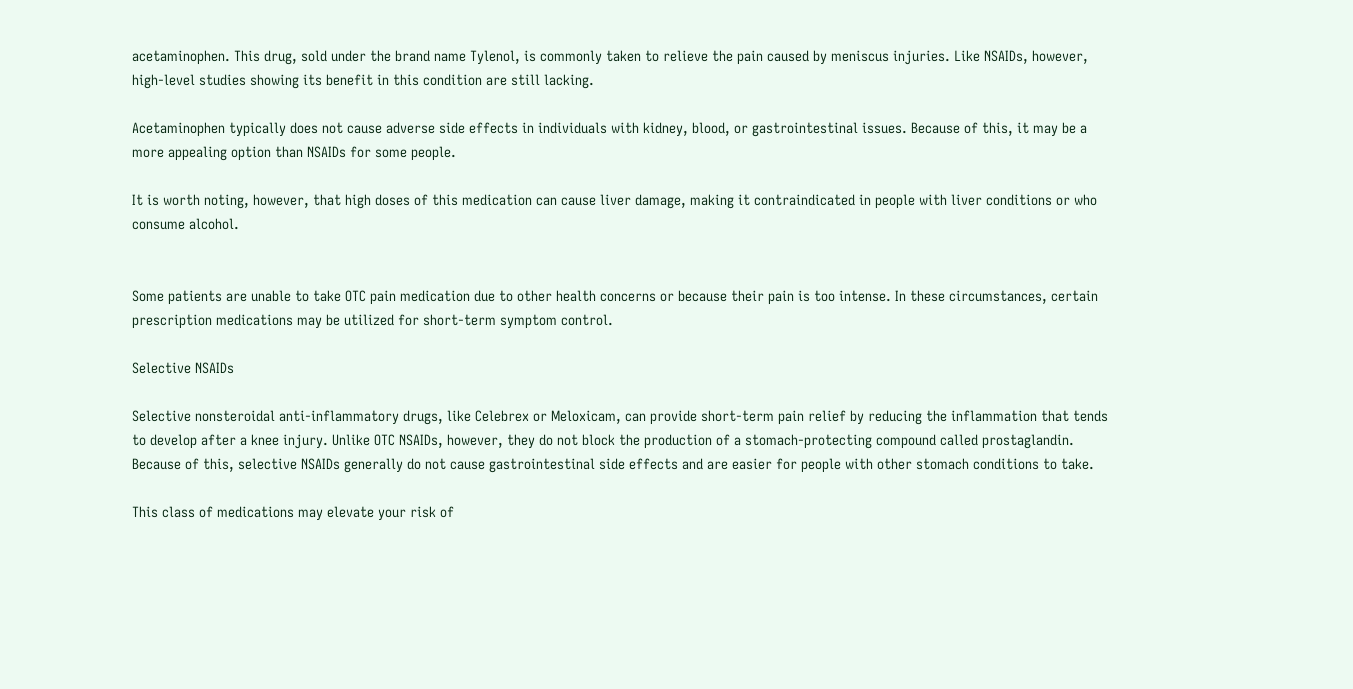acetaminophen. This drug, sold under the brand name Tylenol, is commonly taken to relieve the pain caused by meniscus injuries. Like NSAIDs, however, high-level studies showing its benefit in this condition are still lacking.

Acetaminophen typically does not cause adverse side effects in individuals with kidney, blood, or gastrointestinal issues. Because of this, it may be a more appealing option than NSAIDs for some people.

It is worth noting, however, that high doses of this medication can cause liver damage, making it contraindicated in people with liver conditions or who consume alcohol.


Some patients are unable to take OTC pain medication due to other health concerns or because their pain is too intense. In these circumstances, certain prescription medications may be utilized for short-term symptom control.

Selective NSAIDs

Selective nonsteroidal anti-inflammatory drugs, like Celebrex or Meloxicam, can provide short-term pain relief by reducing the inflammation that tends to develop after a knee injury. Unlike OTC NSAIDs, however, they do not block the production of a stomach-protecting compound called prostaglandin. Because of this, selective NSAIDs generally do not cause gastrointestinal side effects and are easier for people with other stomach conditions to take.

This class of medications may elevate your risk of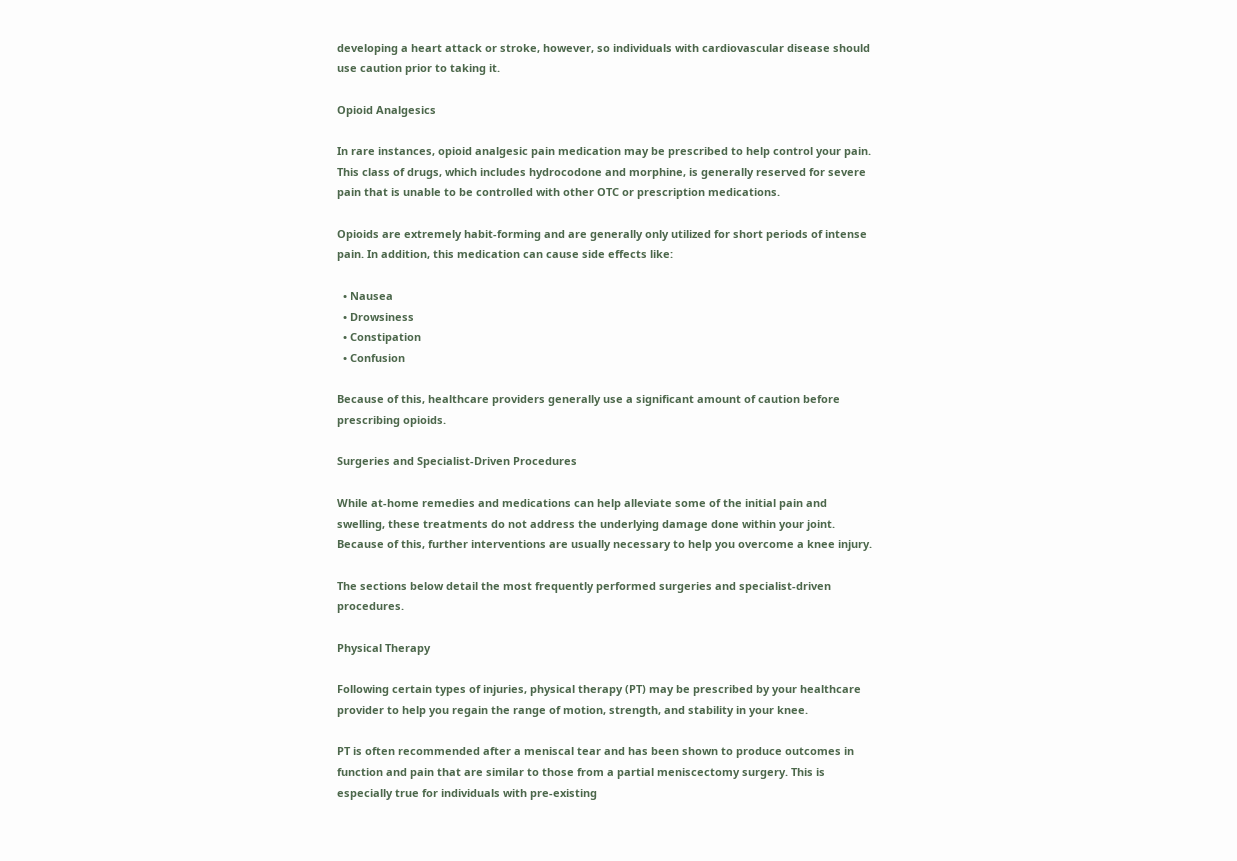developing a heart attack or stroke, however, so individuals with cardiovascular disease should use caution prior to taking it.

Opioid Analgesics

In rare instances, opioid analgesic pain medication may be prescribed to help control your pain. This class of drugs, which includes hydrocodone and morphine, is generally reserved for severe pain that is unable to be controlled with other OTC or prescription medications.

Opioids are extremely habit-forming and are generally only utilized for short periods of intense pain. In addition, this medication can cause side effects like:

  • Nausea
  • Drowsiness
  • Constipation
  • Confusion

Because of this, healthcare providers generally use a significant amount of caution before prescribing opioids.

Surgeries and Specialist-Driven Procedures

While at-home remedies and medications can help alleviate some of the initial pain and swelling, these treatments do not address the underlying damage done within your joint. Because of this, further interventions are usually necessary to help you overcome a knee injury.

The sections below detail the most frequently performed surgeries and specialist-driven procedures.

Physical Therapy

Following certain types of injuries, physical therapy (PT) may be prescribed by your healthcare provider to help you regain the range of motion, strength, and stability in your knee.

PT is often recommended after a meniscal tear and has been shown to produce outcomes in function and pain that are similar to those from a partial meniscectomy surgery. This is especially true for individuals with pre-existing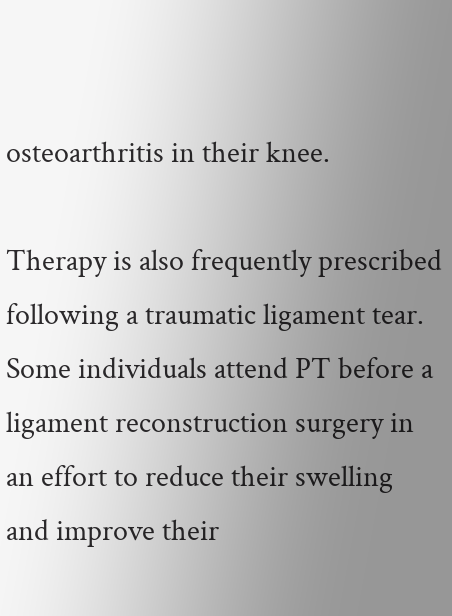osteoarthritis in their knee.

Therapy is also frequently prescribed following a traumatic ligament tear. Some individuals attend PT before a ligament reconstruction surgery in an effort to reduce their swelling and improve their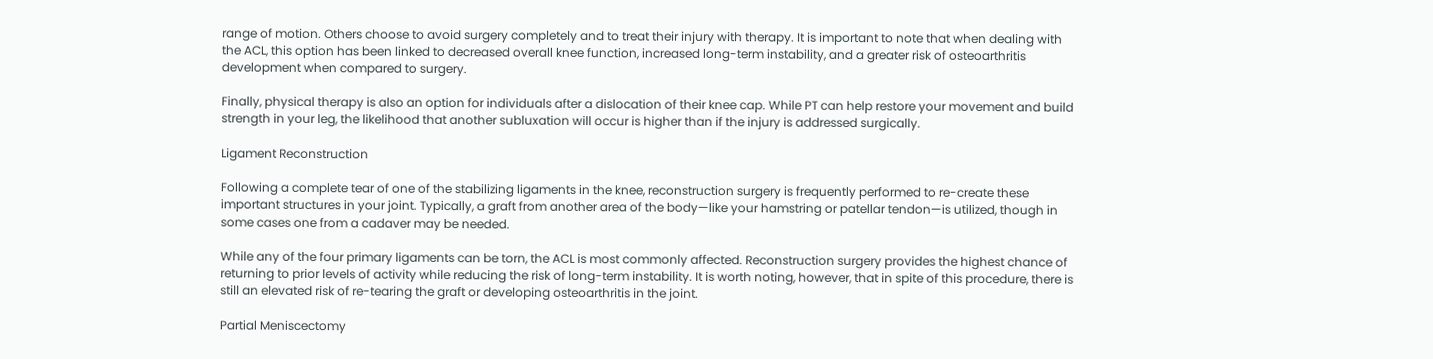range of motion. Others choose to avoid surgery completely and to treat their injury with therapy. It is important to note that when dealing with the ACL, this option has been linked to decreased overall knee function, increased long-term instability, and a greater risk of osteoarthritis development when compared to surgery.

Finally, physical therapy is also an option for individuals after a dislocation of their knee cap. While PT can help restore your movement and build strength in your leg, the likelihood that another subluxation will occur is higher than if the injury is addressed surgically.

Ligament Reconstruction

Following a complete tear of one of the stabilizing ligaments in the knee, reconstruction surgery is frequently performed to re-create these important structures in your joint. Typically, a graft from another area of the body—like your hamstring or patellar tendon—is utilized, though in some cases one from a cadaver may be needed.

While any of the four primary ligaments can be torn, the ACL is most commonly affected. Reconstruction surgery provides the highest chance of returning to prior levels of activity while reducing the risk of long-term instability. It is worth noting, however, that in spite of this procedure, there is still an elevated risk of re-tearing the graft or developing osteoarthritis in the joint.

Partial Meniscectomy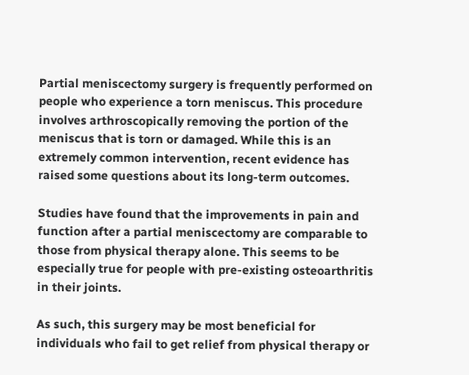Partial meniscectomy surgery is frequently performed on people who experience a torn meniscus. This procedure involves arthroscopically removing the portion of the meniscus that is torn or damaged. While this is an extremely common intervention, recent evidence has raised some questions about its long-term outcomes.

Studies have found that the improvements in pain and function after a partial meniscectomy are comparable to those from physical therapy alone. This seems to be especially true for people with pre-existing osteoarthritis in their joints.

As such, this surgery may be most beneficial for individuals who fail to get relief from physical therapy or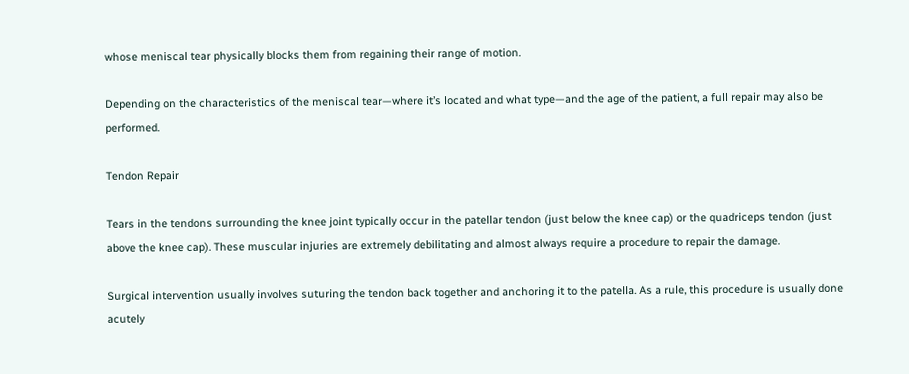whose meniscal tear physically blocks them from regaining their range of motion.

Depending on the characteristics of the meniscal tear—where it’s located and what type—and the age of the patient, a full repair may also be performed.

Tendon Repair

Tears in the tendons surrounding the knee joint typically occur in the patellar tendon (just below the knee cap) or the quadriceps tendon (just above the knee cap). These muscular injuries are extremely debilitating and almost always require a procedure to repair the damage.

Surgical intervention usually involves suturing the tendon back together and anchoring it to the patella. As a rule, this procedure is usually done acutely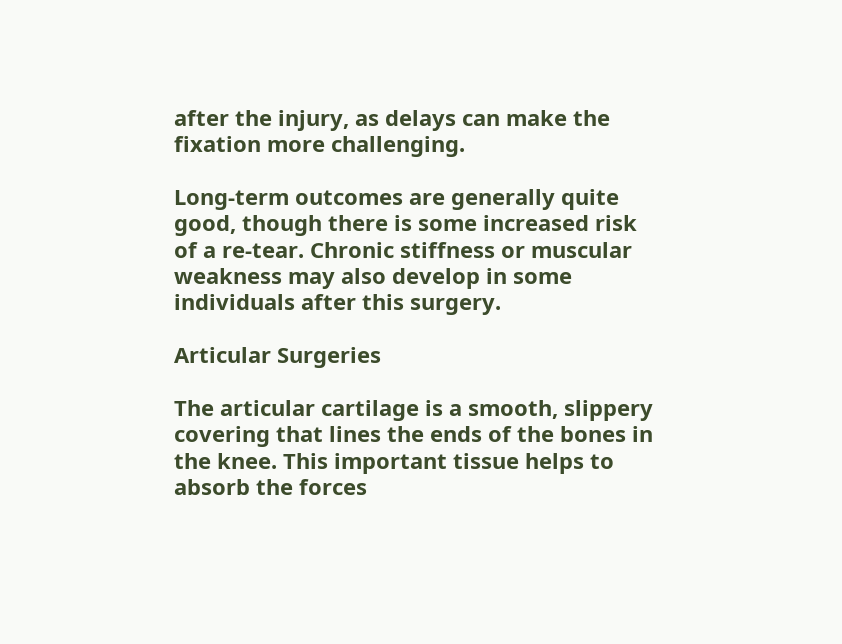after the injury, as delays can make the fixation more challenging.

Long-term outcomes are generally quite good, though there is some increased risk of a re-tear. Chronic stiffness or muscular weakness may also develop in some individuals after this surgery.

Articular Surgeries

The articular cartilage is a smooth, slippery covering that lines the ends of the bones in the knee. This important tissue helps to absorb the forces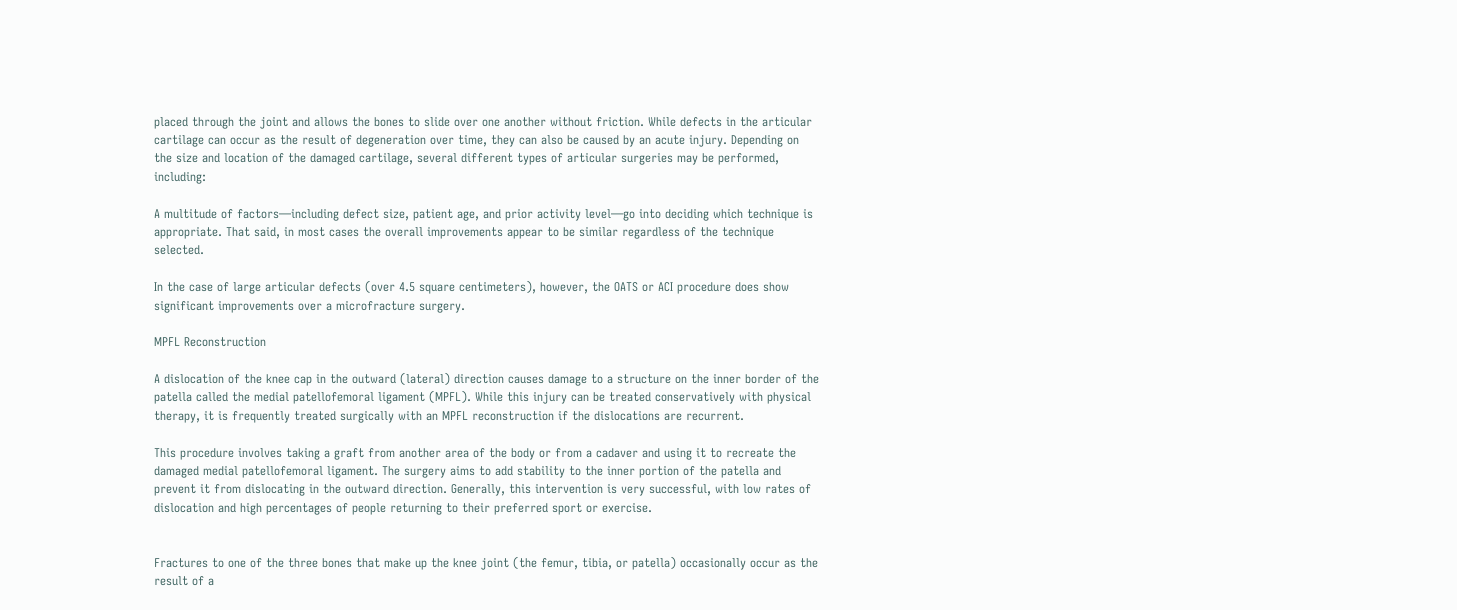placed through the joint and allows the bones to slide over one another without friction. While defects in the articular cartilage can occur as the result of degeneration over time, they can also be caused by an acute injury. Depending on the size and location of the damaged cartilage, several different types of articular surgeries may be performed, including:

A multitude of factors—including defect size, patient age, and prior activity level—go into deciding which technique is appropriate. That said, in most cases the overall improvements appear to be similar regardless of the technique selected.

In the case of large articular defects (over 4.5 square centimeters), however, the OATS or ACI procedure does show significant improvements over a microfracture surgery.

MPFL Reconstruction

A dislocation of the knee cap in the outward (lateral) direction causes damage to a structure on the inner border of the patella called the medial patellofemoral ligament (MPFL). While this injury can be treated conservatively with physical therapy, it is frequently treated surgically with an MPFL reconstruction if the dislocations are recurrent.

This procedure involves taking a graft from another area of the body or from a cadaver and using it to recreate the damaged medial patellofemoral ligament. The surgery aims to add stability to the inner portion of the patella and prevent it from dislocating in the outward direction. Generally, this intervention is very successful, with low rates of dislocation and high percentages of people returning to their preferred sport or exercise.


Fractures to one of the three bones that make up the knee joint (the femur, tibia, or patella) occasionally occur as the result of a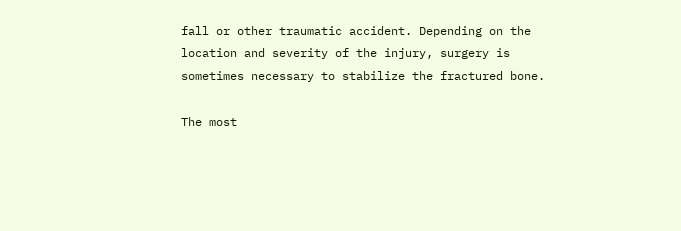fall or other traumatic accident. Depending on the location and severity of the injury, surgery is sometimes necessary to stabilize the fractured bone.

The most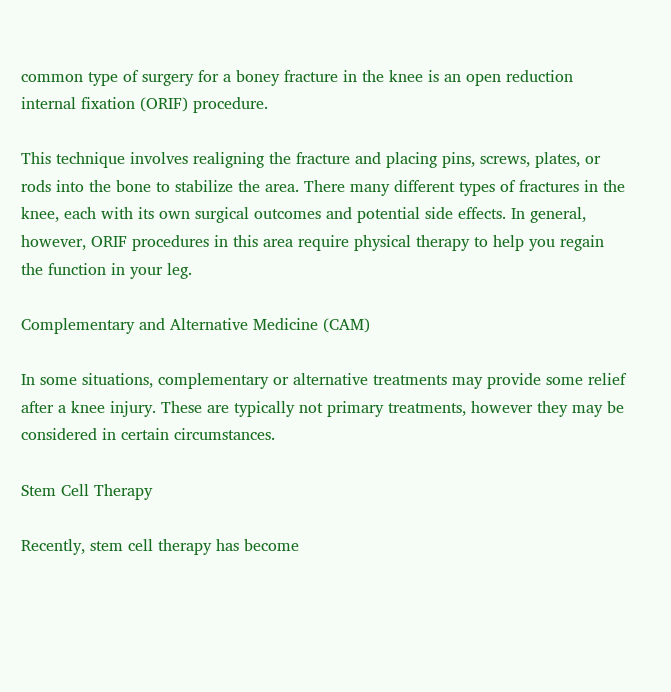common type of surgery for a boney fracture in the knee is an open reduction internal fixation (ORIF) procedure.

This technique involves realigning the fracture and placing pins, screws, plates, or rods into the bone to stabilize the area. There many different types of fractures in the knee, each with its own surgical outcomes and potential side effects. In general, however, ORIF procedures in this area require physical therapy to help you regain the function in your leg.

Complementary and Alternative Medicine (CAM)

In some situations, complementary or alternative treatments may provide some relief after a knee injury. These are typically not primary treatments, however they may be considered in certain circumstances.

Stem Cell Therapy

Recently, stem cell therapy has become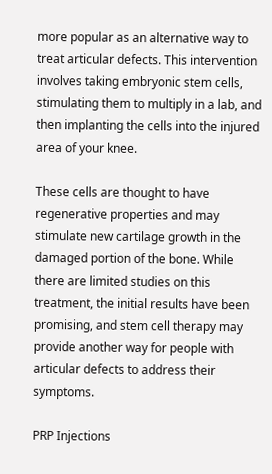more popular as an alternative way to treat articular defects. This intervention involves taking embryonic stem cells, stimulating them to multiply in a lab, and then implanting the cells into the injured area of your knee.

These cells are thought to have regenerative properties and may stimulate new cartilage growth in the damaged portion of the bone. While there are limited studies on this treatment, the initial results have been promising, and stem cell therapy may provide another way for people with articular defects to address their symptoms.

PRP Injections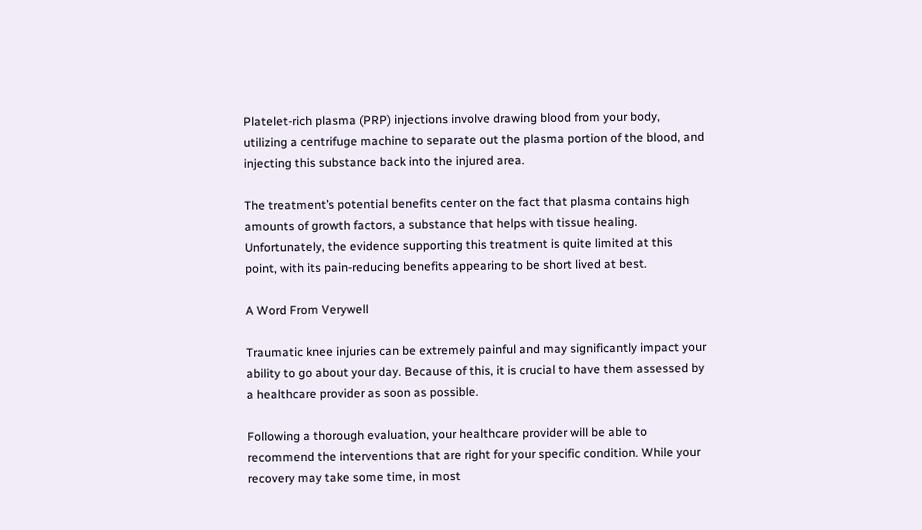Platelet-rich plasma (PRP) injections involve drawing blood from your body, utilizing a centrifuge machine to separate out the plasma portion of the blood, and injecting this substance back into the injured area.

The treatment’s potential benefits center on the fact that plasma contains high amounts of growth factors, a substance that helps with tissue healing. Unfortunately, the evidence supporting this treatment is quite limited at this point, with its pain-reducing benefits appearing to be short lived at best.

A Word From Verywell

Traumatic knee injuries can be extremely painful and may significantly impact your ability to go about your day. Because of this, it is crucial to have them assessed by a healthcare provider as soon as possible.

Following a thorough evaluation, your healthcare provider will be able to recommend the interventions that are right for your specific condition. While your recovery may take some time, in most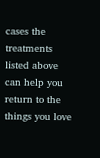cases the treatments listed above can help you return to the things you love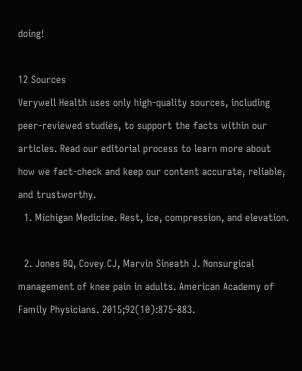doing!

12 Sources
Verywell Health uses only high-quality sources, including peer-reviewed studies, to support the facts within our articles. Read our editorial process to learn more about how we fact-check and keep our content accurate, reliable, and trustworthy.
  1. Michigan Medicine. Rest, ice, compression, and elevation.

  2. Jones BQ, Covey CJ, Marvin Sineath J. Nonsurgical management of knee pain in adults. American Academy of Family Physicians. 2015;92(10):875-883.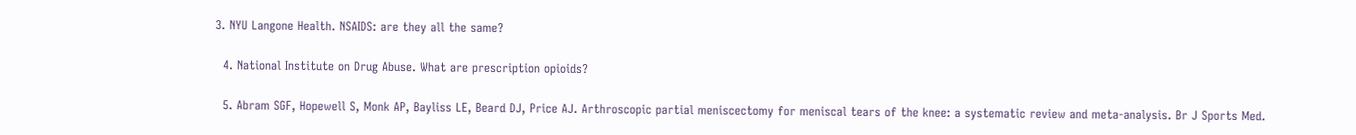3. NYU Langone Health. NSAIDS: are they all the same?

  4. National Institute on Drug Abuse. What are prescription opioids?

  5. Abram SGF, Hopewell S, Monk AP, Bayliss LE, Beard DJ, Price AJ. Arthroscopic partial meniscectomy for meniscal tears of the knee: a systematic review and meta-analysis. Br J Sports Med.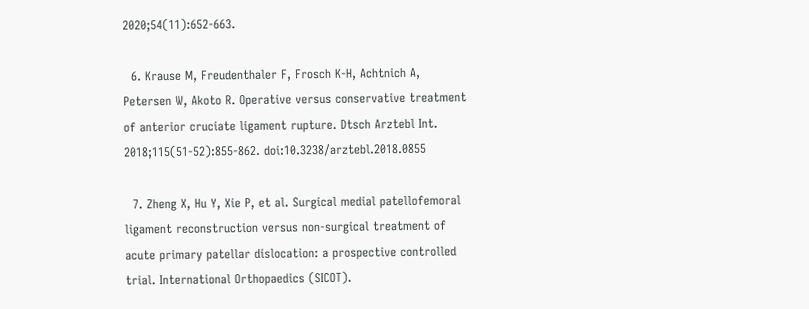2020;54(11):652-663.

  6. Krause M, Freudenthaler F, Frosch K-H, Achtnich A, Petersen W, Akoto R. Operative versus conservative treatment of anterior cruciate ligament rupture. Dtsch Arztebl Int. 2018;115(51-52):855-862. doi:10.3238/arztebl.2018.0855

  7. Zheng X, Hu Y, Xie P, et al. Surgical medial patellofemoral ligament reconstruction versus non-surgical treatment of acute primary patellar dislocation: a prospective controlled trial. International Orthopaedics (SICOT).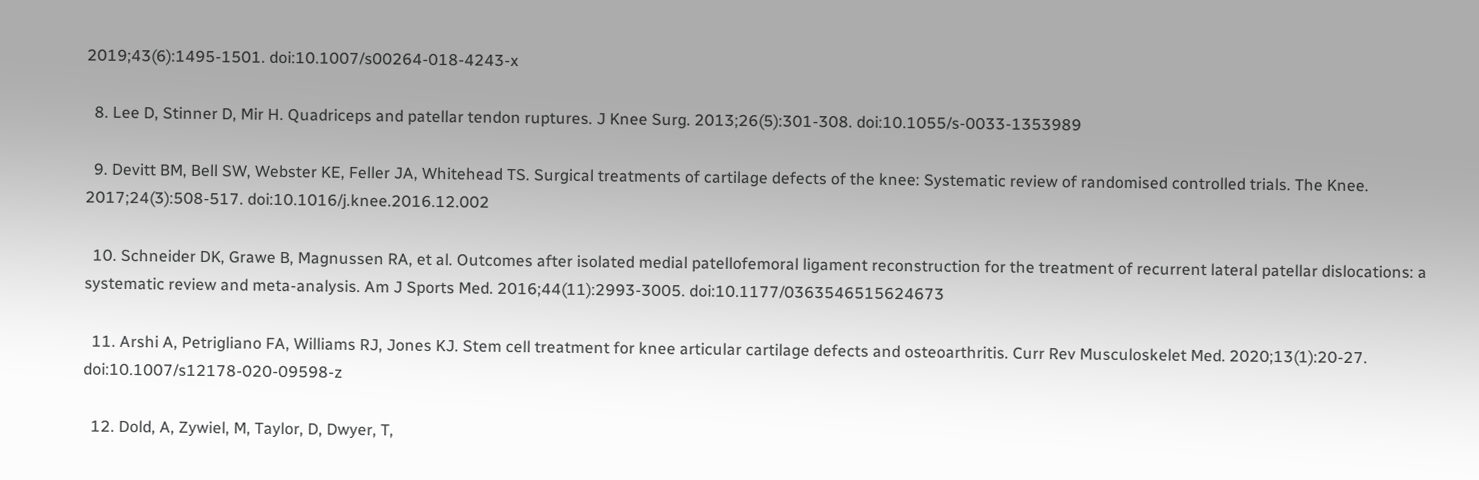2019;43(6):1495-1501. doi:10.1007/s00264-018-4243-x

  8. Lee D, Stinner D, Mir H. Quadriceps and patellar tendon ruptures. J Knee Surg. 2013;26(5):301-308. doi:10.1055/s-0033-1353989

  9. Devitt BM, Bell SW, Webster KE, Feller JA, Whitehead TS. Surgical treatments of cartilage defects of the knee: Systematic review of randomised controlled trials. The Knee. 2017;24(3):508-517. doi:10.1016/j.knee.2016.12.002

  10. Schneider DK, Grawe B, Magnussen RA, et al. Outcomes after isolated medial patellofemoral ligament reconstruction for the treatment of recurrent lateral patellar dislocations: a systematic review and meta-analysis. Am J Sports Med. 2016;44(11):2993-3005. doi:10.1177/0363546515624673

  11. Arshi A, Petrigliano FA, Williams RJ, Jones KJ. Stem cell treatment for knee articular cartilage defects and osteoarthritis. Curr Rev Musculoskelet Med. 2020;13(1):20-27. doi:10.1007/s12178-020-09598-z

  12. Dold, A, Zywiel, M, Taylor, D, Dwyer, T,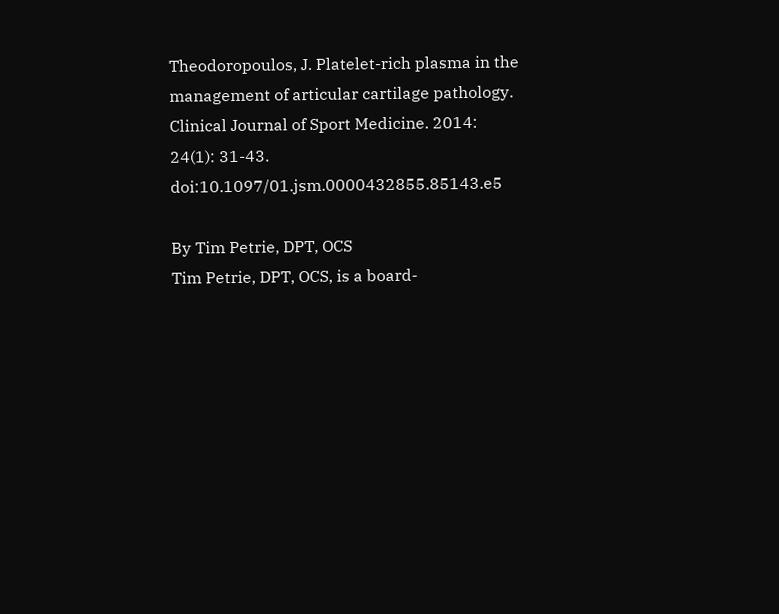Theodoropoulos, J. Platelet-rich plasma in the management of articular cartilage pathology. Clinical Journal of Sport Medicine. 2014: 24(1): 31-43. doi:10.1097/01.jsm.0000432855.85143.e5

By Tim Petrie, DPT, OCS
Tim Petrie, DPT, OCS, is a board-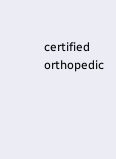certified orthopedic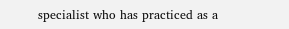specialist who has practiced as a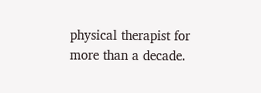physical therapist for more than a decade.